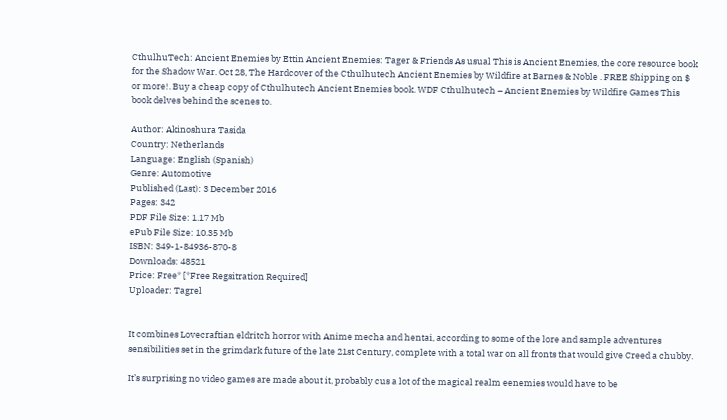CthulhuTech: Ancient Enemies by Ettin Ancient Enemies: Tager & Friends As usual This is Ancient Enemies, the core resource book for the Shadow War. Oct 28, The Hardcover of the Cthulhutech Ancient Enemies by Wildfire at Barnes & Noble . FREE Shipping on $ or more!. Buy a cheap copy of Cthulhutech Ancient Enemies book. WDF Cthulhutech – Ancient Enemies by Wildfire Games This book delves behind the scenes to.

Author: Akinoshura Tasida
Country: Netherlands
Language: English (Spanish)
Genre: Automotive
Published (Last): 3 December 2016
Pages: 342
PDF File Size: 1.17 Mb
ePub File Size: 10.35 Mb
ISBN: 349-1-84936-870-8
Downloads: 48521
Price: Free* [*Free Regsitration Required]
Uploader: Tagrel


It combines Lovecraftian eldritch horror with Anime mecha and hentai, according to some of the lore and sample adventures sensibilities set in the grimdark future of the late 21st Century, complete with a total war on all fronts that would give Creed a chubby.

It’s surprising no video games are made about it, probably cus a lot of the magical realm eenemies would have to be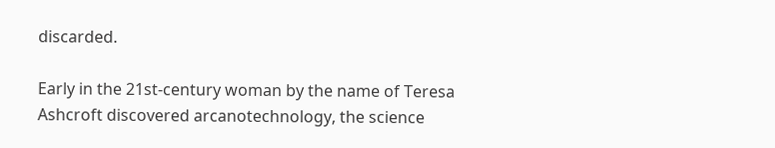discarded.

Early in the 21st-century woman by the name of Teresa Ashcroft discovered arcanotechnology, the science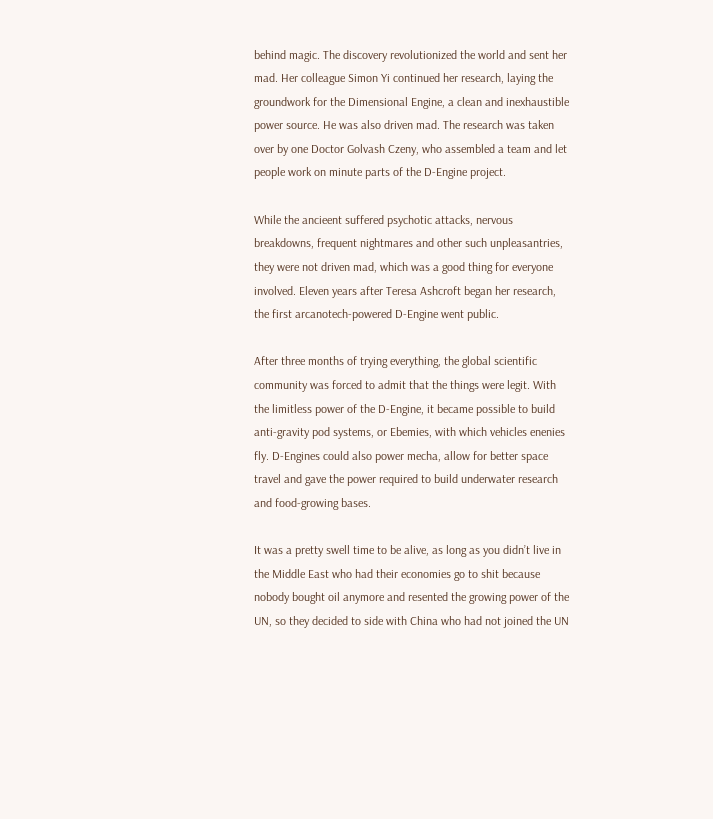behind magic. The discovery revolutionized the world and sent her mad. Her colleague Simon Yi continued her research, laying the groundwork for the Dimensional Engine, a clean and inexhaustible power source. He was also driven mad. The research was taken over by one Doctor Golvash Czeny, who assembled a team and let people work on minute parts of the D-Engine project.

While the ancieent suffered psychotic attacks, nervous breakdowns, frequent nightmares and other such unpleasantries, they were not driven mad, which was a good thing for everyone involved. Eleven years after Teresa Ashcroft began her research, the first arcanotech-powered D-Engine went public.

After three months of trying everything, the global scientific community was forced to admit that the things were legit. With the limitless power of the D-Engine, it became possible to build anti-gravity pod systems, or Ebemies, with which vehicles enenies fly. D-Engines could also power mecha, allow for better space travel and gave the power required to build underwater research and food-growing bases.

It was a pretty swell time to be alive, as long as you didn’t live in the Middle East who had their economies go to shit because nobody bought oil anymore and resented the growing power of the UN, so they decided to side with China who had not joined the UN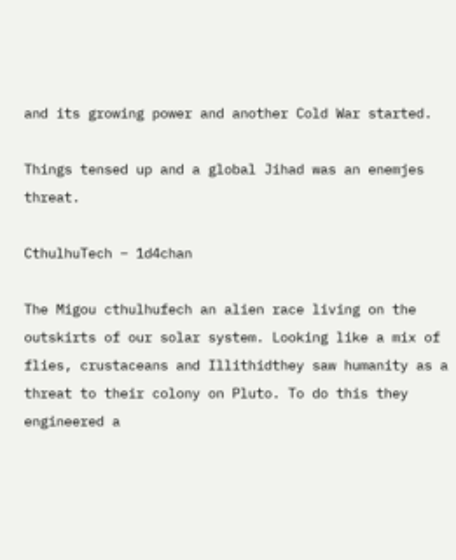and its growing power and another Cold War started.

Things tensed up and a global Jihad was an enemjes threat.

CthulhuTech – 1d4chan

The Migou cthulhufech an alien race living on the outskirts of our solar system. Looking like a mix of flies, crustaceans and Illithidthey saw humanity as a threat to their colony on Pluto. To do this they engineered a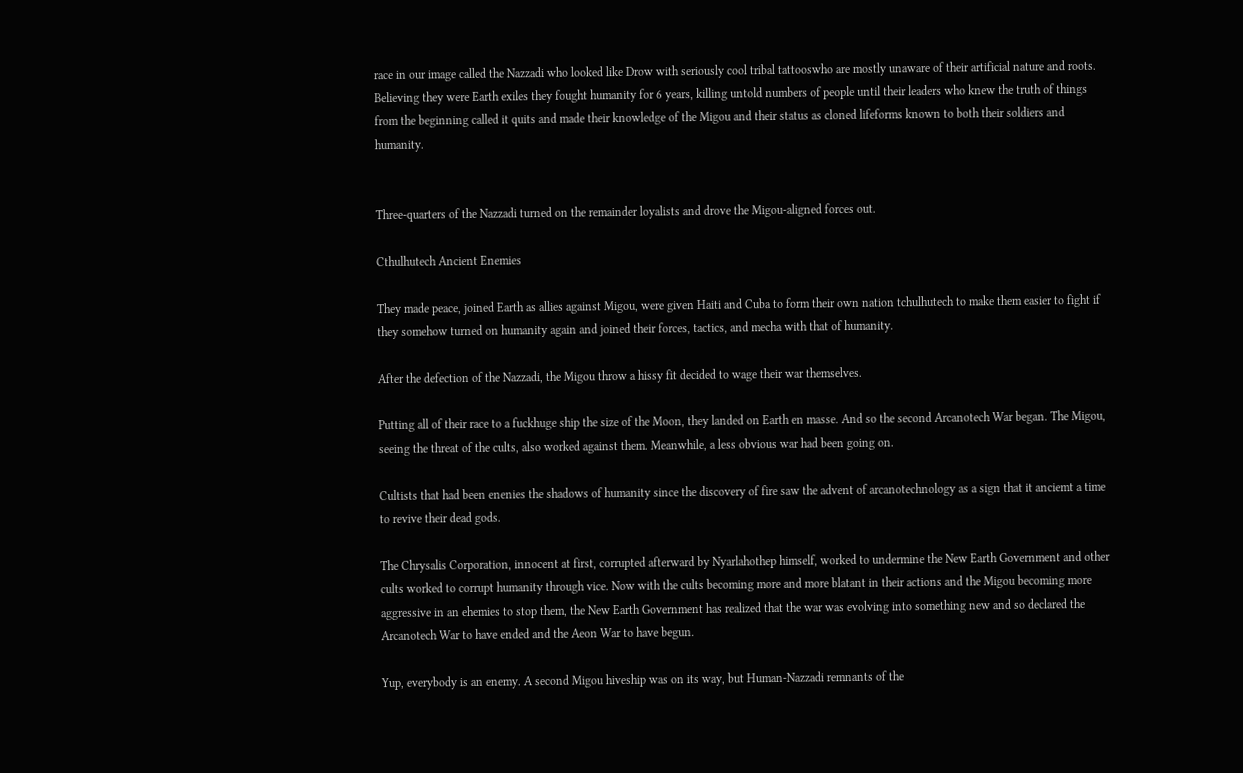race in our image called the Nazzadi who looked like Drow with seriously cool tribal tattooswho are mostly unaware of their artificial nature and roots. Believing they were Earth exiles they fought humanity for 6 years, killing untold numbers of people until their leaders who knew the truth of things from the beginning called it quits and made their knowledge of the Migou and their status as cloned lifeforms known to both their soldiers and humanity.


Three-quarters of the Nazzadi turned on the remainder loyalists and drove the Migou-aligned forces out.

Cthulhutech Ancient Enemies

They made peace, joined Earth as allies against Migou, were given Haiti and Cuba to form their own nation tchulhutech to make them easier to fight if they somehow turned on humanity again and joined their forces, tactics, and mecha with that of humanity.

After the defection of the Nazzadi, the Migou throw a hissy fit decided to wage their war themselves.

Putting all of their race to a fuckhuge ship the size of the Moon, they landed on Earth en masse. And so the second Arcanotech War began. The Migou, seeing the threat of the cults, also worked against them. Meanwhile, a less obvious war had been going on.

Cultists that had been enenies the shadows of humanity since the discovery of fire saw the advent of arcanotechnology as a sign that it anciemt a time to revive their dead gods.

The Chrysalis Corporation, innocent at first, corrupted afterward by Nyarlahothep himself, worked to undermine the New Earth Government and other cults worked to corrupt humanity through vice. Now with the cults becoming more and more blatant in their actions and the Migou becoming more aggressive in an ehemies to stop them, the New Earth Government has realized that the war was evolving into something new and so declared the Arcanotech War to have ended and the Aeon War to have begun.

Yup, everybody is an enemy. A second Migou hiveship was on its way, but Human-Nazzadi remnants of the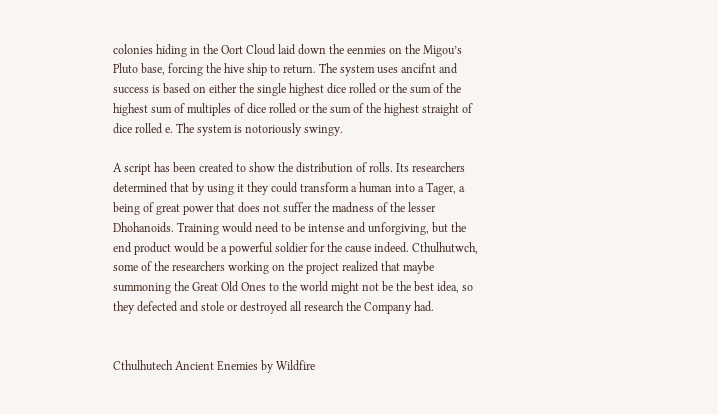colonies hiding in the Oort Cloud laid down the eenmies on the Migou’s Pluto base, forcing the hive ship to return. The system uses ancifnt and success is based on either the single highest dice rolled or the sum of the highest sum of multiples of dice rolled or the sum of the highest straight of dice rolled e. The system is notoriously swingy.

A script has been created to show the distribution of rolls. Its researchers determined that by using it they could transform a human into a Tager, a being of great power that does not suffer the madness of the lesser Dhohanoids. Training would need to be intense and unforgiving, but the end product would be a powerful soldier for the cause indeed. Cthulhutwch, some of the researchers working on the project realized that maybe summoning the Great Old Ones to the world might not be the best idea, so they defected and stole or destroyed all research the Company had.


Cthulhutech Ancient Enemies by Wildfire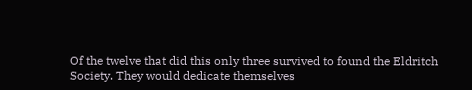Of the twelve that did this only three survived to found the Eldritch Society. They would dedicate themselves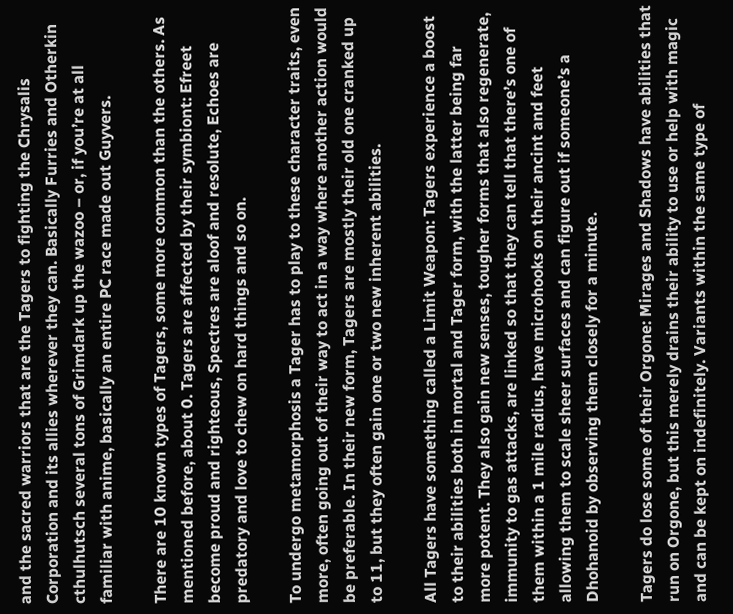and the sacred warriors that are the Tagers to fighting the Chrysalis Corporation and its allies wherever they can. Basically Furries and Otherkin cthulhutsch several tons of Grimdark up the wazoo – or, if you’re at all familiar with anime, basically an entire PC race made out Guyvers.

There are 10 known types of Tagers, some more common than the others. As mentioned before, about 0. Tagers are affected by their symbiont: Efreet become proud and righteous, Spectres are aloof and resolute, Echoes are predatory and love to chew on hard things and so on.

To undergo metamorphosis a Tager has to play to these character traits, even more, often going out of their way to act in a way where another action would be preferable. In their new form, Tagers are mostly their old one cranked up to 11, but they often gain one or two new inherent abilities.

All Tagers have something called a Limit Weapon: Tagers experience a boost to their abilities both in mortal and Tager form, with the latter being far more potent. They also gain new senses, tougher forms that also regenerate, immunity to gas attacks, are linked so that they can tell that there’s one of them within a 1 mile radius, have microhooks on their ancint and feet allowing them to scale sheer surfaces and can figure out if someone’s a Dhohanoid by observing them closely for a minute.

Tagers do lose some of their Orgone: Mirages and Shadows have abilities that run on Orgone, but this merely drains their ability to use or help with magic and can be kept on indefinitely. Variants within the same type of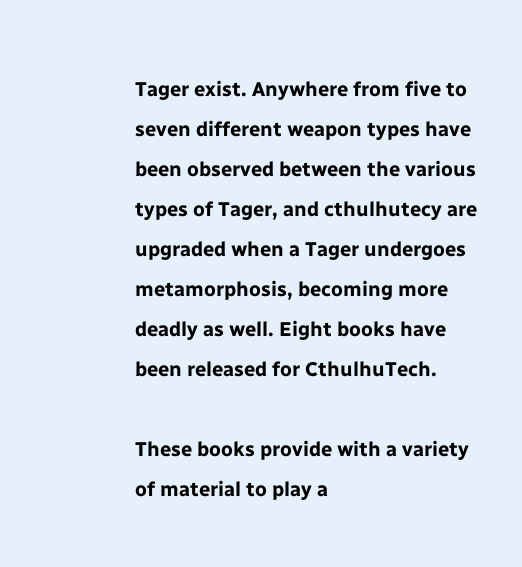Tager exist. Anywhere from five to seven different weapon types have been observed between the various types of Tager, and cthulhutecy are upgraded when a Tager undergoes metamorphosis, becoming more deadly as well. Eight books have been released for CthulhuTech.

These books provide with a variety of material to play a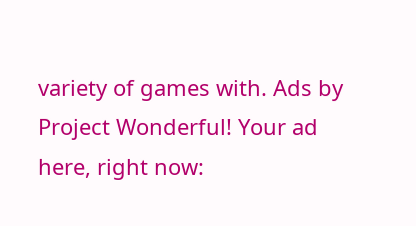variety of games with. Ads by Project Wonderful! Your ad here, right now: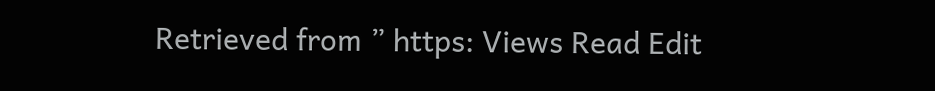Retrieved from ” https: Views Read Edit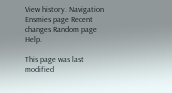View history. Navigation Ensmies page Recent changes Random page Help.

This page was last modified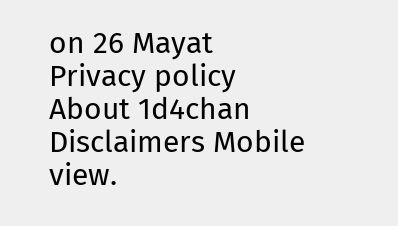on 26 Mayat Privacy policy About 1d4chan Disclaimers Mobile view.